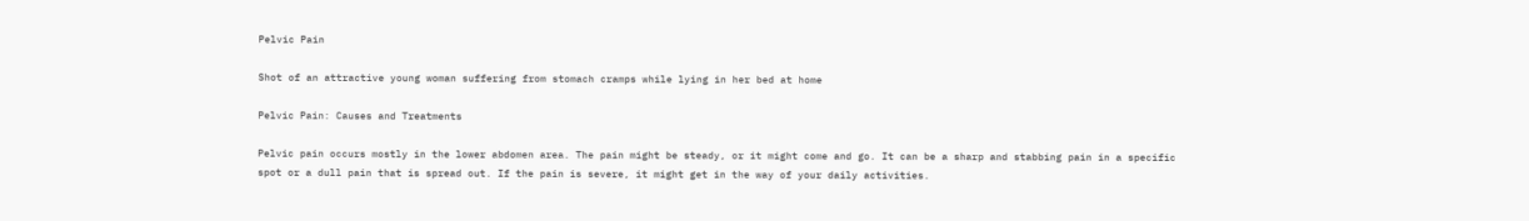Pelvic Pain

Shot of an attractive young woman suffering from stomach cramps while lying in her bed at home

Pelvic Pain: Causes and Treatments

Pelvic pain occurs mostly in the lower abdomen area. The pain might be steady, or it might come and go. It can be a sharp and stabbing pain in a specific spot or a dull pain that is spread out. If the pain is severe, it might get in the way of your daily activities.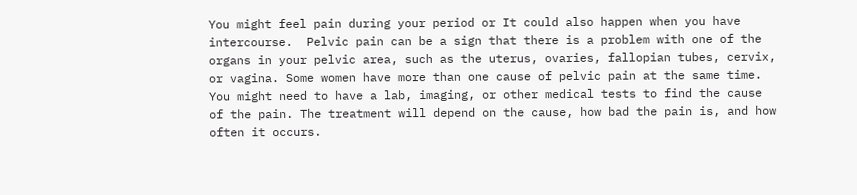You might feel pain during your period or It could also happen when you have intercourse.  Pelvic pain can be a sign that there is a problem with one of the organs in your pelvic area, such as the uterus, ovaries, fallopian tubes, cervix, or vagina. Some women have more than one cause of pelvic pain at the same time. You might need to have a lab, imaging, or other medical tests to find the cause of the pain. The treatment will depend on the cause, how bad the pain is, and how often it occurs.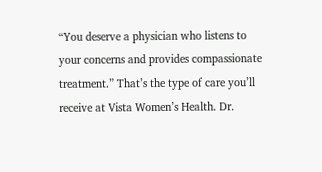“You deserve a physician who listens to your concerns and provides compassionate treatment.” That’s the type of care you’ll receive at Vista Women’s Health. Dr.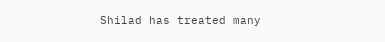Shilad has treated many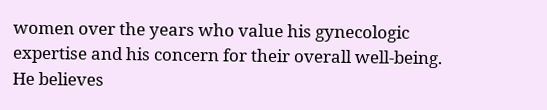women over the years who value his gynecologic expertise and his concern for their overall well-being. He believes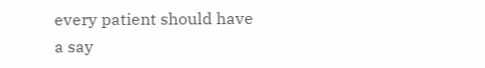every patient should have a say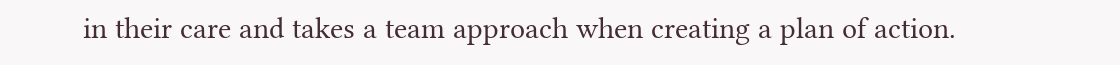in their care and takes a team approach when creating a plan of action.